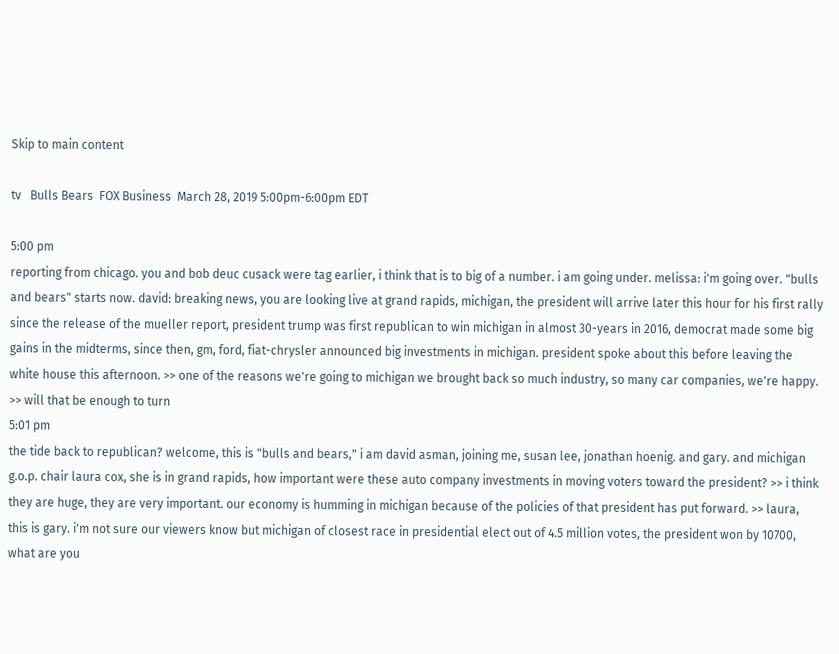Skip to main content

tv   Bulls Bears  FOX Business  March 28, 2019 5:00pm-6:00pm EDT

5:00 pm
reporting from chicago. you and bob deuc cusack were tag earlier, i think that is to big of a number. i am going under. melissa: i'm going over. "bulls and bears" starts now. david: breaking news, you are looking live at grand rapids, michigan, the president will arrive later this hour for his first rally since the release of the mueller report, president trump was first republican to win michigan in almost 30-years in 2016, democrat made some big gains in the midterms, since then, gm, ford, fiat-chrysler announced big investments in michigan. president spoke about this before leaving the white house this afternoon. >> one of the reasons we're going to michigan we brought back so much industry, so many car companies, we're happy. >> will that be enough to turn
5:01 pm
the tide back to republican? welcome, this is "bulls and bears," i am david asman, joining me, susan lee, jonathan hoenig. and gary. and michigan g.o.p. chair laura cox, she is in grand rapids, how important were these auto company investments in moving voters toward the president? >> i think they are huge, they are very important. our economy is humming in michigan because of the policies of that president has put forward. >> laura, this is gary. i'm not sure our viewers know but michigan of closest race in presidential elect out of 4.5 million votes, the president won by 10700, what are you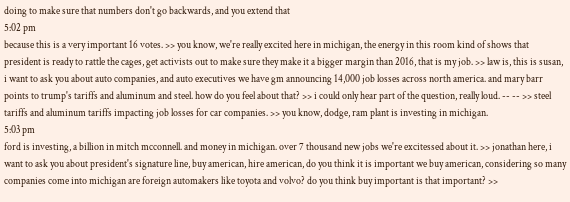doing to make sure that numbers don't go backwards, and you extend that
5:02 pm
because this is a very important 16 votes. >> you know, we're really excited here in michigan, the energy in this room kind of shows that president is ready to rattle the cages, get activists out to make sure they make it a bigger margin than 2016, that is my job. >> law is, this is susan, i want to ask you about auto companies, and auto executives we have gm announcing 14,000 job losses across north america. and mary barr points to trump's tariffs and aluminum and steel. how do you feel about that? >> i could only hear part of the question, really loud. -- -- >> steel tariffs and aluminum tariffs impacting job losses for car companies. >> you know, dodge, ram plant is investing in michigan.
5:03 pm
ford is investing, a billion in mitch mcconnell. and money in michigan. over 7 thousand new jobs we're excitessed about it. >> jonathan here, i want to ask you about president's signature line, buy american, hire american, do you think it is important we buy american, considering so many companies come into michigan are foreign automakers like toyota and volvo? do you think buy important is that important? >>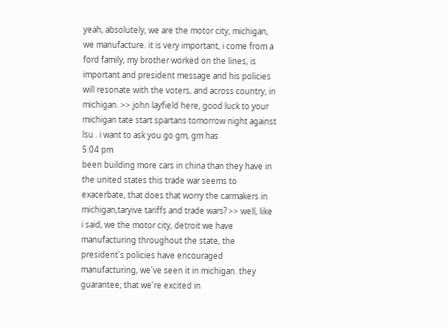yeah, absolutely, we are the motor city, michigan, we manufacture. it is very important, i come from a ford family, my brother worked on the lines, is important and president message and his policies will resonate with the voters, and across country, in michigan. >> john layfield here, good luck to your michigan tate start spartans tomorrow night against lsu . i want to ask you go gm, gm has
5:04 pm
been building more cars in china than they have in the united states this trade war seems to exacerbate, that does that worry the carmakers in michigan,taryive tariffs and trade wars? >> well, like i said, we the motor city, detroit we have manufacturing throughout the state, the president's policies have encouraged manufacturing, we've seen it in michigan. they guarantee; that we're excited in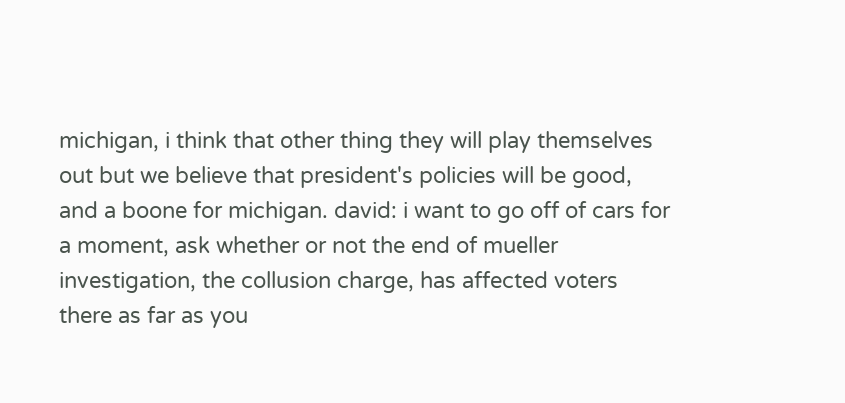michigan, i think that other thing they will play themselves out but we believe that president's policies will be good, and a boone for michigan. david: i want to go off of cars for a moment, ask whether or not the end of mueller investigation, the collusion charge, has affected voters there as far as you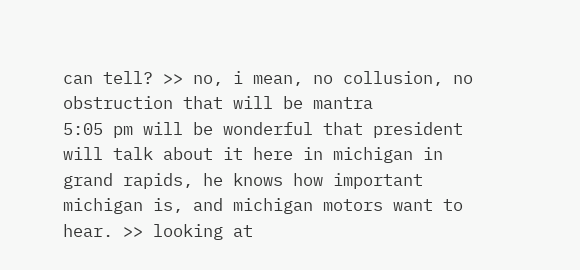can tell? >> no, i mean, no collusion, no obstruction that will be mantra
5:05 pm will be wonderful that president will talk about it here in michigan in grand rapids, he knows how important michigan is, and michigan motors want to hear. >> looking at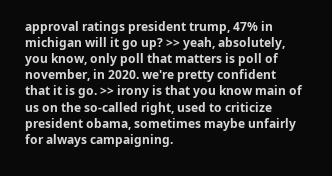approval ratings president trump, 47% in michigan will it go up? >> yeah, absolutely, you know, only poll that matters is poll of november, in 2020. we're pretty confident that it is go. >> irony is that you know main of us on the so-called right, used to criticize president obama, sometimes maybe unfairly for always campaigning.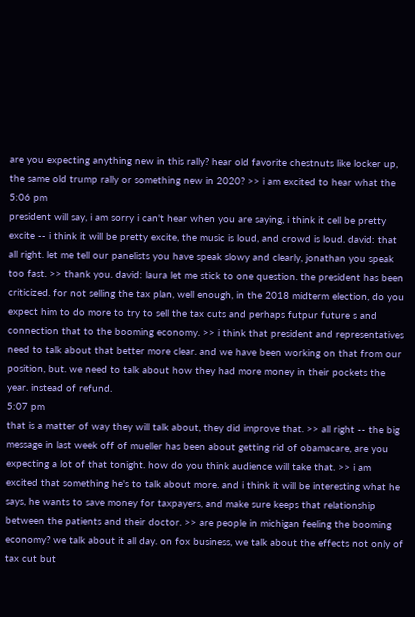are you expecting anything new in this rally? hear old favorite chestnuts like locker up, the same old trump rally or something new in 2020? >> i am excited to hear what the
5:06 pm
president will say, i am sorry i can't hear when you are saying, i think it cell be pretty excite -- i think it will be pretty excite, the music is loud, and crowd is loud. david: that all right. let me tell our panelists you have speak slowy and clearly, jonathan you speak too fast. >> thank you. david: laura let me stick to one question. the president has been criticized. for not selling the tax plan, well enough, in the 2018 midterm election, do you expect him to do more to try to sell the tax cuts and perhaps futpur future s and connection that to the booming economy. >> i think that president and representatives need to talk about that better more clear. and we have been working on that from our position, but. we need to talk about how they had more money in their pockets the year. instead of refund.
5:07 pm
that is a matter of way they will talk about, they did improve that. >> all right -- the big message in last week off of mueller has been about getting rid of obamacare, are you expecting a lot of that tonight. how do you think audience will take that. >> i am excited that something he's to talk about more. and i think it will be interesting what he says, he wants to save money for taxpayers, and make sure keeps that relationship between the patients and their doctor. >> are people in michigan feeling the booming economy? we talk about it all day. on fox business, we talk about the effects not only of tax cut but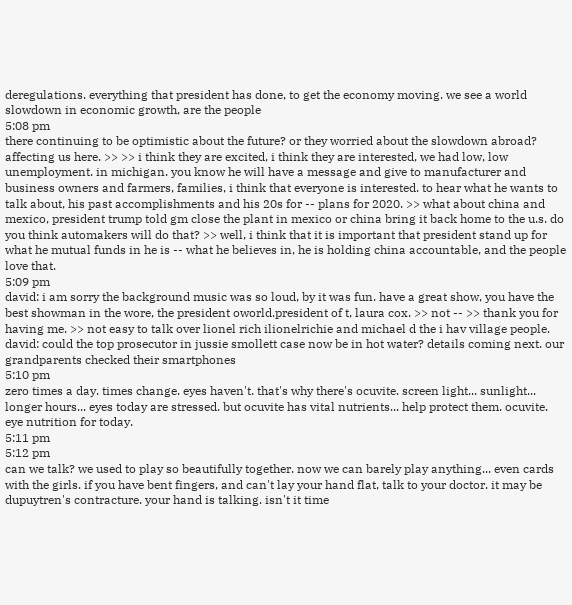deregulations. everything that president has done, to get the economy moving. we see a world slowdown in economic growth, are the people
5:08 pm
there continuing to be optimistic about the future? or they worried about the slowdown abroad? affecting us here. >> >> i think they are excited, i think they are interested, we had low, low unemployment. in michigan. you know he will have a message and give to manufacturer and business owners and farmers, families, i think that everyone is interested. to hear what he wants to talk about, his past accomplishments and his 20s for -- plans for 2020. >> what about china and mexico, president trump told gm close the plant in mexico or china bring it back home to the u.s. do you think automakers will do that? >> well, i think that it is important that president stand up for what he mutual funds in he is -- what he believes in, he is holding china accountable, and the people love that.
5:09 pm
david: i am sorry the background music was so loud, by it was fun. have a great show, you have the best showman in the wore, the president oworld.president of t, laura cox. >> not -- >> thank you for having me. >> not easy to talk over lionel rich ilionelrichie and michael d the i hav village people. david: could the top prosecutor in jussie smollett case now be in hot water? details coming next. our grandparents checked their smartphones
5:10 pm
zero times a day. times change. eyes haven't. that's why there's ocuvite. screen light... sunlight... longer hours... eyes today are stressed. but ocuvite has vital nutrients... help protect them. ocuvite. eye nutrition for today.
5:11 pm
5:12 pm
can we talk? we used to play so beautifully together. now we can barely play anything... even cards with the girls. if you have bent fingers, and can't lay your hand flat, talk to your doctor. it may be dupuytren's contracture. your hand is talking. isn't it time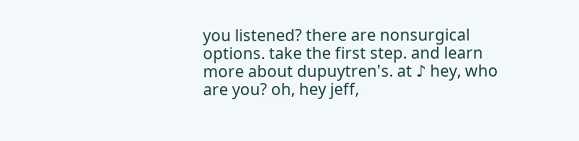you listened? there are nonsurgical options. take the first step. and learn more about dupuytren's. at ♪ hey, who are you? oh, hey jeff,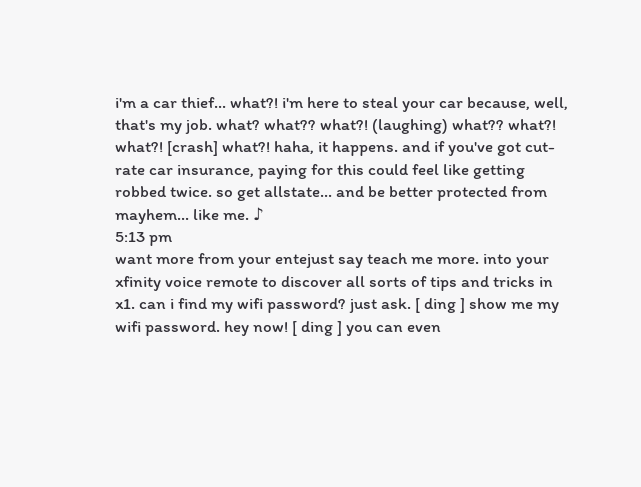i'm a car thief... what?! i'm here to steal your car because, well, that's my job. what? what?? what?! (laughing) what?? what?! what?! [crash] what?! haha, it happens. and if you've got cut-rate car insurance, paying for this could feel like getting robbed twice. so get allstate... and be better protected from mayhem... like me. ♪
5:13 pm
want more from your entejust say teach me more. into your xfinity voice remote to discover all sorts of tips and tricks in x1. can i find my wifi password? just ask. [ ding ] show me my wifi password. hey now! [ ding ] you can even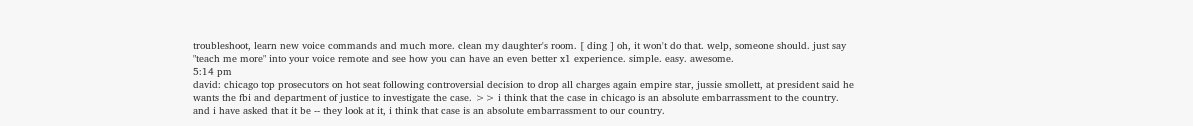troubleshoot, learn new voice commands and much more. clean my daughter's room. [ ding ] oh, it won't do that. welp, someone should. just say "teach me more" into your voice remote and see how you can have an even better x1 experience. simple. easy. awesome.
5:14 pm
david: chicago top prosecutors on hot seat following controversial decision to drop all charges again empire star, jussie smollett, at president said he wants the fbi and department of justice to investigate the case. >> i think that the case in chicago is an absolute embarrassment to the country. and i have asked that it be -- they look at it, i think that case is an absolute embarrassment to our country.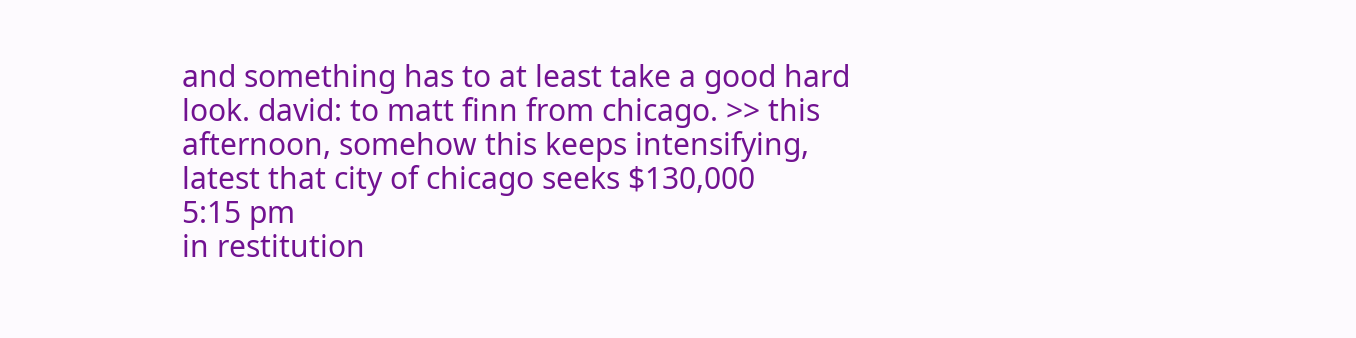and something has to at least take a good hard look. david: to matt finn from chicago. >> this afternoon, somehow this keeps intensifying, latest that city of chicago seeks $130,000
5:15 pm
in restitution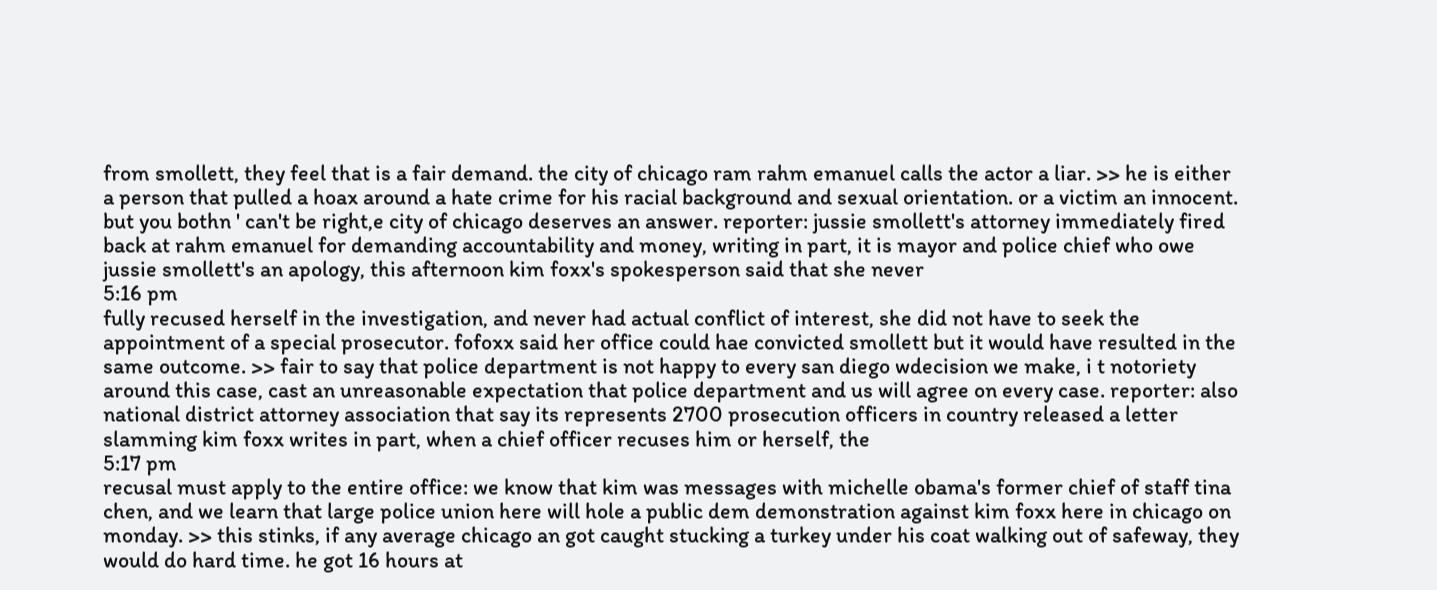from smollett, they feel that is a fair demand. the city of chicago ram rahm emanuel calls the actor a liar. >> he is either a person that pulled a hoax around a hate crime for his racial background and sexual orientation. or a victim an innocent. but you bothn ' can't be right,e city of chicago deserves an answer. reporter: jussie smollett's attorney immediately fired back at rahm emanuel for demanding accountability and money, writing in part, it is mayor and police chief who owe jussie smollett's an apology, this afternoon kim foxx's spokesperson said that she never
5:16 pm
fully recused herself in the investigation, and never had actual conflict of interest, she did not have to seek the appointment of a special prosecutor. fofoxx said her office could hae convicted smollett but it would have resulted in the same outcome. >> fair to say that police department is not happy to every san diego wdecision we make, i t notoriety around this case, cast an unreasonable expectation that police department and us will agree on every case. reporter: also national district attorney association that say its represents 2700 prosecution officers in country released a letter slamming kim foxx writes in part, when a chief officer recuses him or herself, the
5:17 pm
recusal must apply to the entire office: we know that kim was messages with michelle obama's former chief of staff tina chen, and we learn that large police union here will hole a public dem demonstration against kim foxx here in chicago on monday. >> this stinks, if any average chicago an got caught stucking a turkey under his coat walking out of safeway, they would do hard time. he got 16 hours at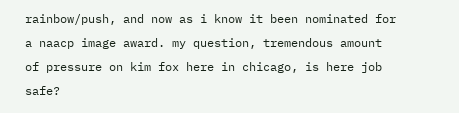rainbow/push, and now as i know it been nominated for a naacp image award. my question, tremendous amount of pressure on kim fox here in chicago, is here job safe?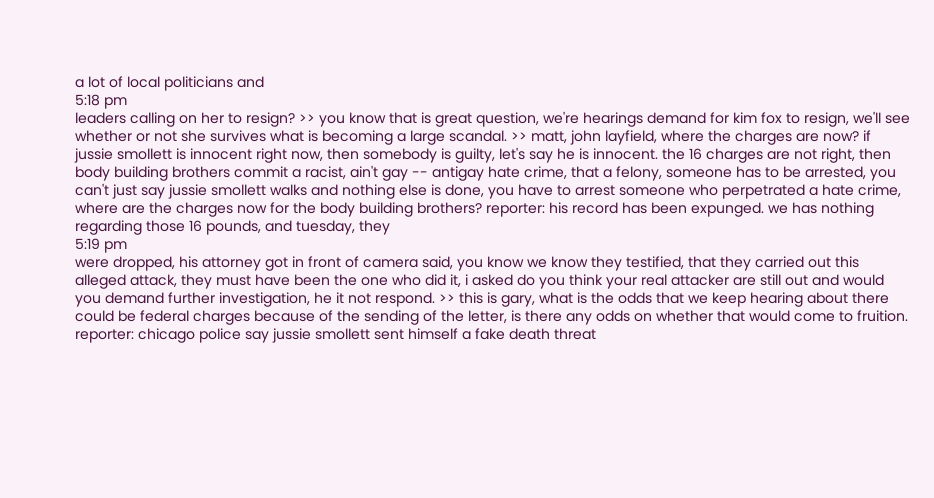a lot of local politicians and
5:18 pm
leaders calling on her to resign? >> you know that is great question, we're hearings demand for kim fox to resign, we'll see whether or not she survives what is becoming a large scandal. >> matt, john layfield, where the charges are now? if jussie smollett is innocent right now, then somebody is guilty, let's say he is innocent. the 16 charges are not right, then body building brothers commit a racist, ain't gay -- antigay hate crime, that a felony, someone has to be arrested, you can't just say jussie smollett walks and nothing else is done, you have to arrest someone who perpetrated a hate crime, where are the charges now for the body building brothers? reporter: his record has been expunged. we has nothing regarding those 16 pounds, and tuesday, they
5:19 pm
were dropped, his attorney got in front of camera said, you know we know they testified, that they carried out this alleged attack, they must have been the one who did it, i asked do you think your real attacker are still out and would you demand further investigation, he it not respond. >> this is gary, what is the odds that we keep hearing about there could be federal charges because of the sending of the letter, is there any odds on whether that would come to fruition. reporter: chicago police say jussie smollett sent himself a fake death threat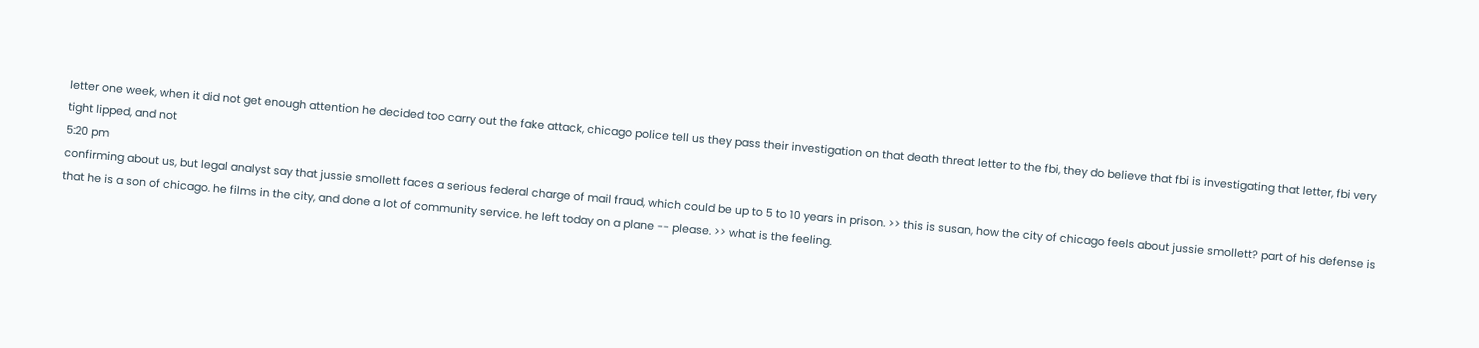letter one week, when it did not get enough attention he decided too carry out the fake attack, chicago police tell us they pass their investigation on that death threat letter to the fbi, they do believe that fbi is investigating that letter, fbi very tight lipped, and not
5:20 pm
confirming about us, but legal analyst say that jussie smollett faces a serious federal charge of mail fraud, which could be up to 5 to 10 years in prison. >> this is susan, how the city of chicago feels about jussie smollett? part of his defense is that he is a son of chicago. he films in the city, and done a lot of community service. he left today on a plane -- please. >> what is the feeling.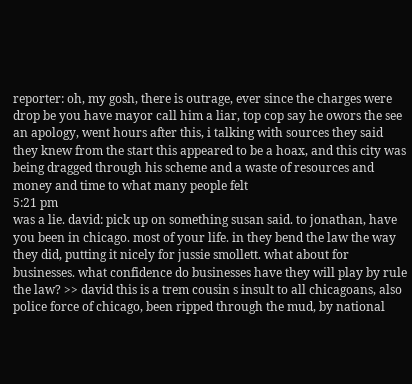reporter: oh, my gosh, there is outrage, ever since the charges were drop be you have mayor call him a liar, top cop say he owors the see an apology, went hours after this, i talking with sources they said they knew from the start this appeared to be a hoax, and this city was being dragged through his scheme and a waste of resources and money and time to what many people felt
5:21 pm
was a lie. david: pick up on something susan said. to jonathan, have you been in chicago. most of your life. in they bend the law the way they did, putting it nicely for jussie smollett. what about for businesses. what confidence do businesses have they will play by rule the law? >> david this is a trem cousin s insult to all chicagoans, also police force of chicago, been ripped through the mud, by national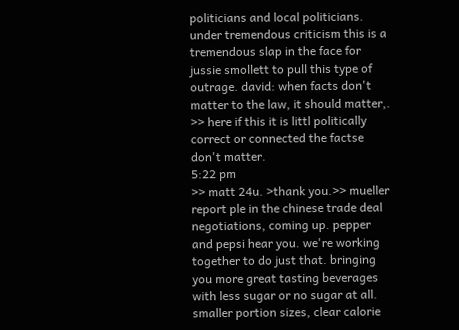politicians and local politicians. under tremendous criticism this is a tremendous slap in the face for jussie smollett to pull this type of outrage. david: when facts don't matter to the law, it should matter,. >> here if this it is littl politically correct or connected the factse don't matter.
5:22 pm
>> matt 24u. >thank you.>> mueller report ple in the chinese trade deal negotiations, coming up. pepper and pepsi hear you. we're working together to do just that. bringing you more great tasting beverages with less sugar or no sugar at all. smaller portion sizes, clear calorie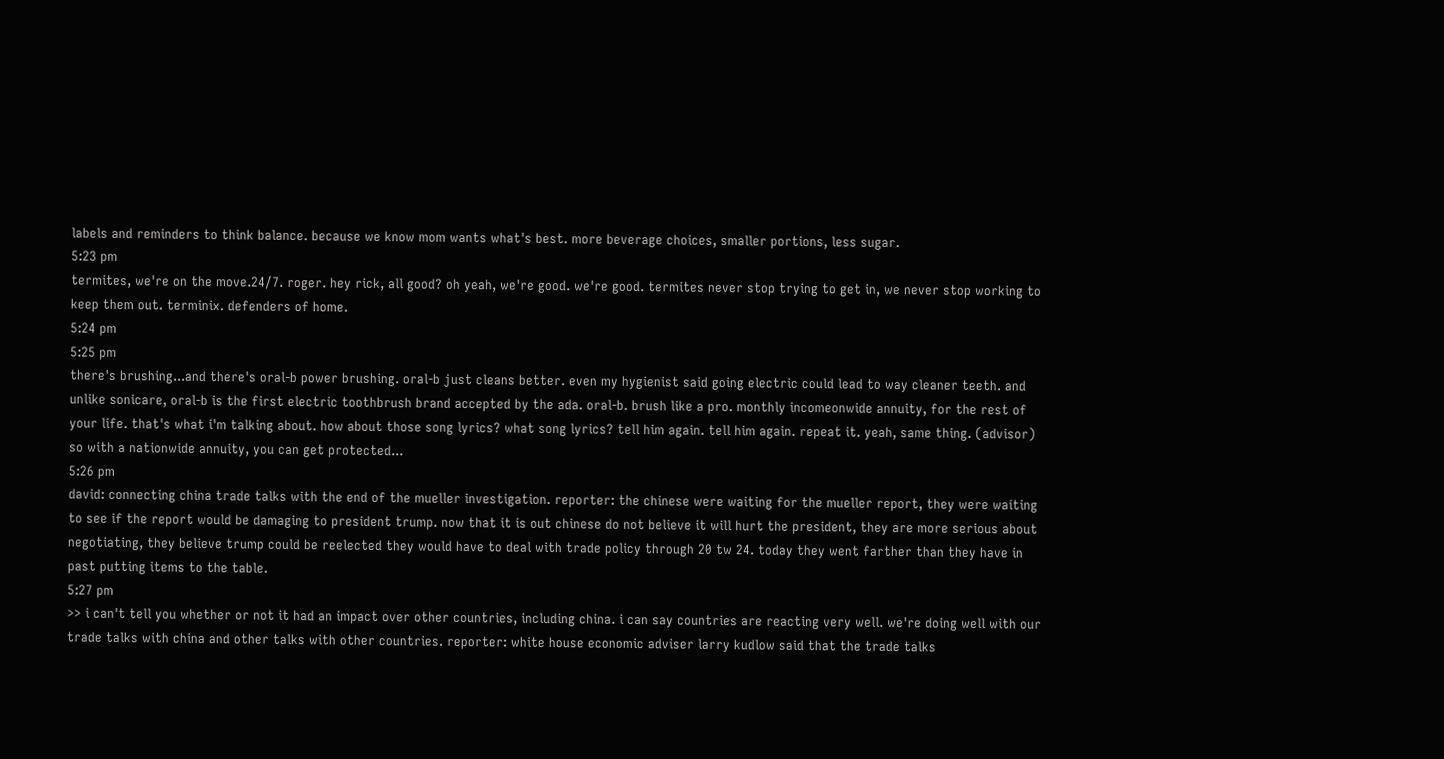labels and reminders to think balance. because we know mom wants what's best. more beverage choices, smaller portions, less sugar.
5:23 pm
termites, we're on the move.24/7. roger. hey rick, all good? oh yeah, we're good. we're good. termites never stop trying to get in, we never stop working to keep them out. terminix. defenders of home.
5:24 pm
5:25 pm
there's brushing...and there's oral-b power brushing. oral-b just cleans better. even my hygienist said going electric could lead to way cleaner teeth. and unlike sonicare, oral-b is the first electric toothbrush brand accepted by the ada. oral-b. brush like a pro. monthly incomeonwide annuity, for the rest of your life. that's what i'm talking about. how about those song lyrics? what song lyrics? tell him again. tell him again. repeat it. yeah, same thing. (advisor) so with a nationwide annuity, you can get protected...
5:26 pm
david: connecting china trade talks with the end of the mueller investigation. reporter: the chinese were waiting for the mueller report, they were waiting to see if the report would be damaging to president trump. now that it is out chinese do not believe it will hurt the president, they are more serious about negotiating, they believe trump could be reelected they would have to deal with trade policy through 20 tw 24. today they went farther than they have in past putting items to the table.
5:27 pm
>> i can't tell you whether or not it had an impact over other countries, including china. i can say countries are reacting very well. we're doing well with our trade talks with china and other talks with other countries. reporter: white house economic adviser larry kudlow said that the trade talks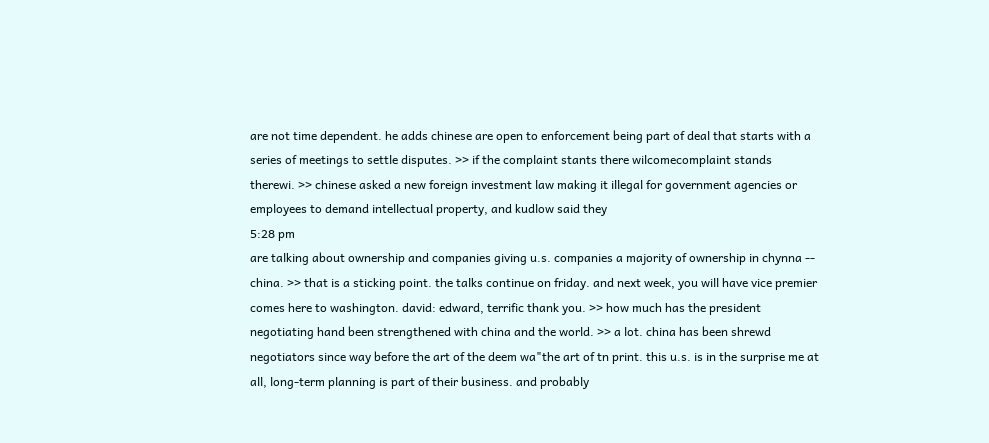are not time dependent. he adds chinese are open to enforcement being part of deal that starts with a series of meetings to settle disputes. >> if the complaint stants there wilcomecomplaint stands therewi. >> chinese asked a new foreign investment law making it illegal for government agencies or employees to demand intellectual property, and kudlow said they
5:28 pm
are talking about ownership and companies giving u.s. companies a majority of ownership in chynna -- china. >> that is a sticking point. the talks continue on friday. and next week, you will have vice premier comes here to washington. david: edward, terrific thank you. >> how much has the president negotiating hand been strengthened with china and the world. >> a lot. china has been shrewd negotiators since way before the art of the deem wa"the art of tn print. this u.s. is in the surprise me at all, long-term planning is part of their business. and probably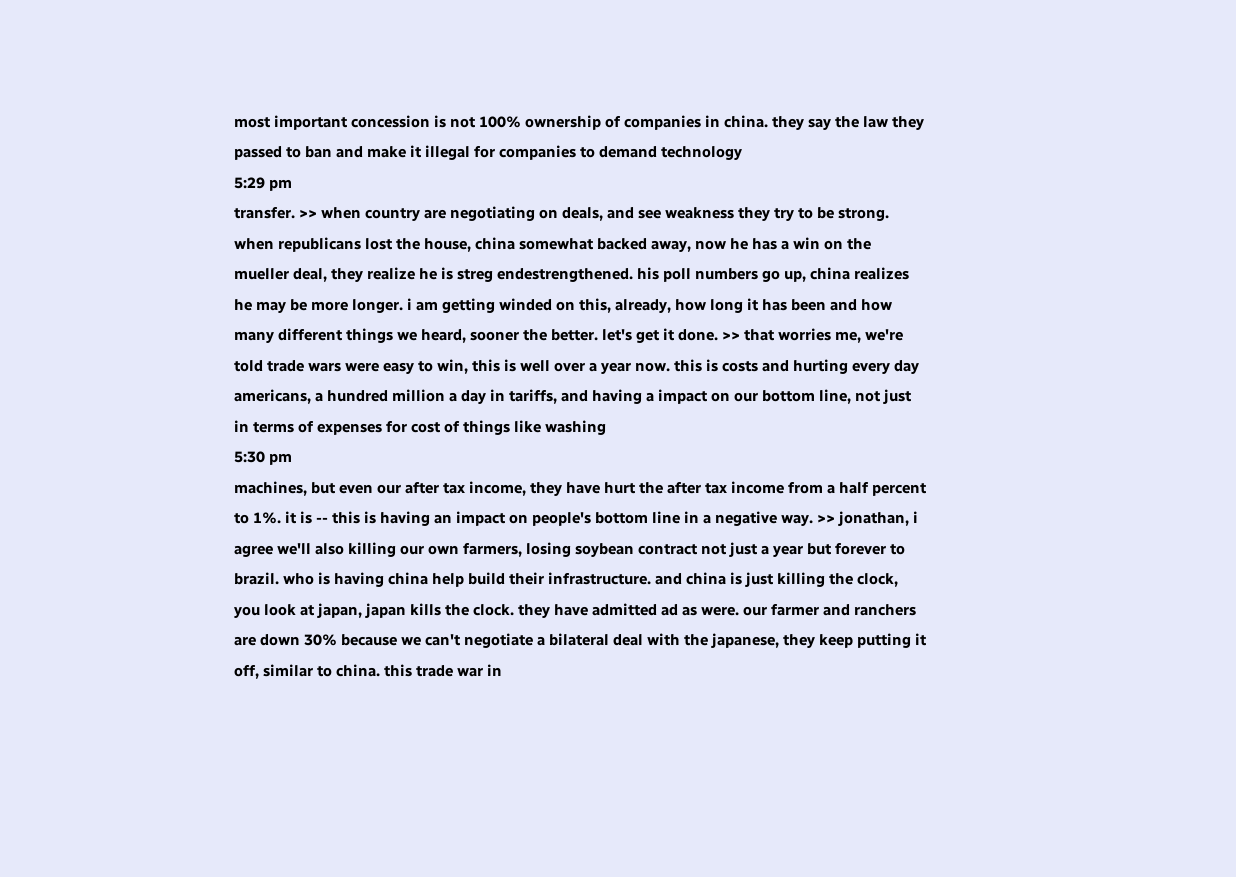most important concession is not 100% ownership of companies in china. they say the law they passed to ban and make it illegal for companies to demand technology
5:29 pm
transfer. >> when country are negotiating on deals, and see weakness they try to be strong. when republicans lost the house, china somewhat backed away, now he has a win on the mueller deal, they realize he is streg endestrengthened. his poll numbers go up, china realizes he may be more longer. i am getting winded on this, already, how long it has been and how many different things we heard, sooner the better. let's get it done. >> that worries me, we're told trade wars were easy to win, this is well over a year now. this is costs and hurting every day americans, a hundred million a day in tariffs, and having a impact on our bottom line, not just in terms of expenses for cost of things like washing
5:30 pm
machines, but even our after tax income, they have hurt the after tax income from a half percent to 1%. it is -- this is having an impact on people's bottom line in a negative way. >> jonathan, i agree we'll also killing our own farmers, losing soybean contract not just a year but forever to brazil. who is having china help build their infrastructure. and china is just killing the clock, you look at japan, japan kills the clock. they have admitted ad as were. our farmer and ranchers are down 30% because we can't negotiate a bilateral deal with the japanese, they keep putting it off, similar to china. this trade war in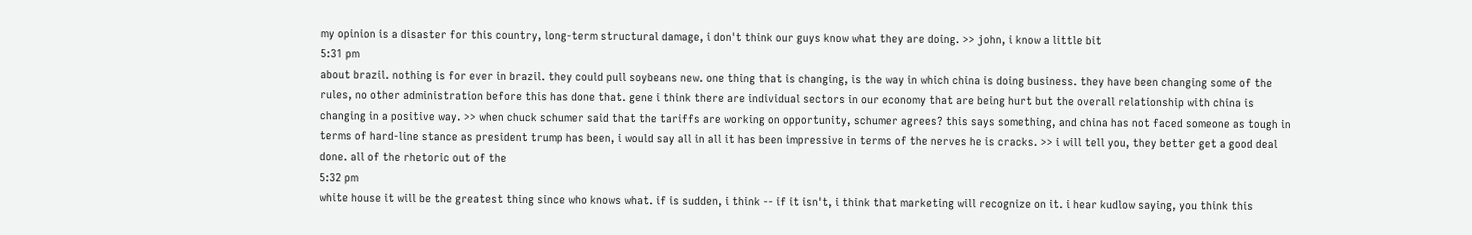my opinion is a disaster for this country, long-term structural damage, i don't think our guys know what they are doing. >> john, i know a little bit
5:31 pm
about brazil. nothing is for ever in brazil. they could pull soybeans new. one thing that is changing, is the way in which china is doing business. they have been changing some of the rules, no other administration before this has done that. gene i think there are individual sectors in our economy that are being hurt but the overall relationship with china is changing in a positive way. >> when chuck schumer said that the tariffs are working on opportunity, schumer agrees? this says something, and china has not faced someone as tough in terms of hard-line stance as president trump has been, i would say all in all it has been impressive in terms of the nerves he is cracks. >> i will tell you, they better get a good deal done. all of the rhetoric out of the
5:32 pm
white house it will be the greatest thing since who knows what. if is sudden, i think -- if it isn't, i think that marketing will recognize on it. i hear kudlow saying, you think this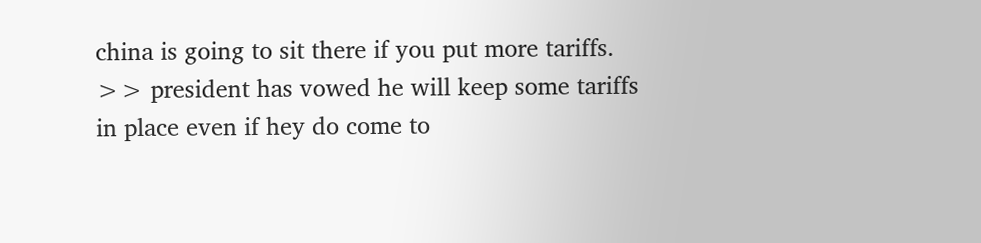china is going to sit there if you put more tariffs. >> president has vowed he will keep some tariffs in place even if hey do come to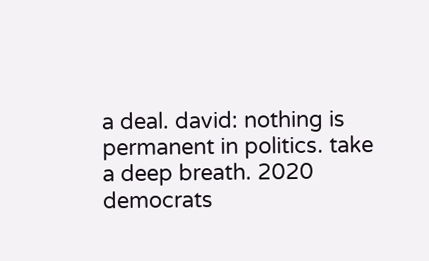a deal. david: nothing is permanent in politics. take a deep breath. 2020 democrats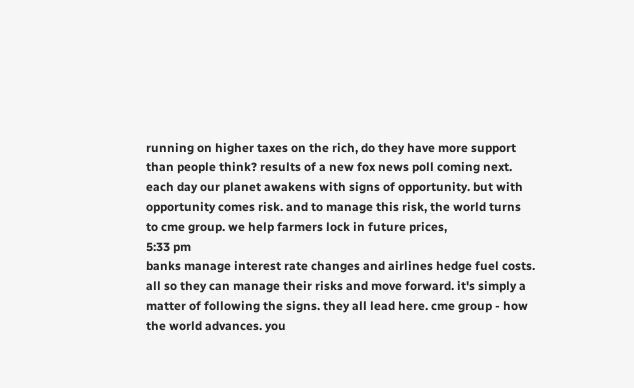running on higher taxes on the rich, do they have more support than people think? results of a new fox news poll coming next. each day our planet awakens with signs of opportunity. but with opportunity comes risk. and to manage this risk, the world turns to cme group. we help farmers lock in future prices,
5:33 pm
banks manage interest rate changes and airlines hedge fuel costs. all so they can manage their risks and move forward. it's simply a matter of following the signs. they all lead here. cme group - how the world advances. you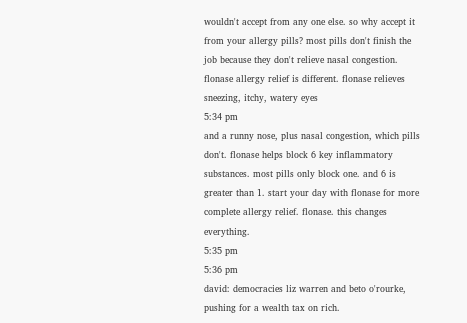wouldn't accept from any one else. so why accept it from your allergy pills? most pills don't finish the job because they don't relieve nasal congestion. flonase allergy relief is different. flonase relieves sneezing, itchy, watery eyes
5:34 pm
and a runny nose, plus nasal congestion, which pills don't. flonase helps block 6 key inflammatory substances. most pills only block one. and 6 is greater than 1. start your day with flonase for more complete allergy relief. flonase. this changes everything.
5:35 pm
5:36 pm
david: democracies liz warren and beto o'rourke, pushing for a wealth tax on rich.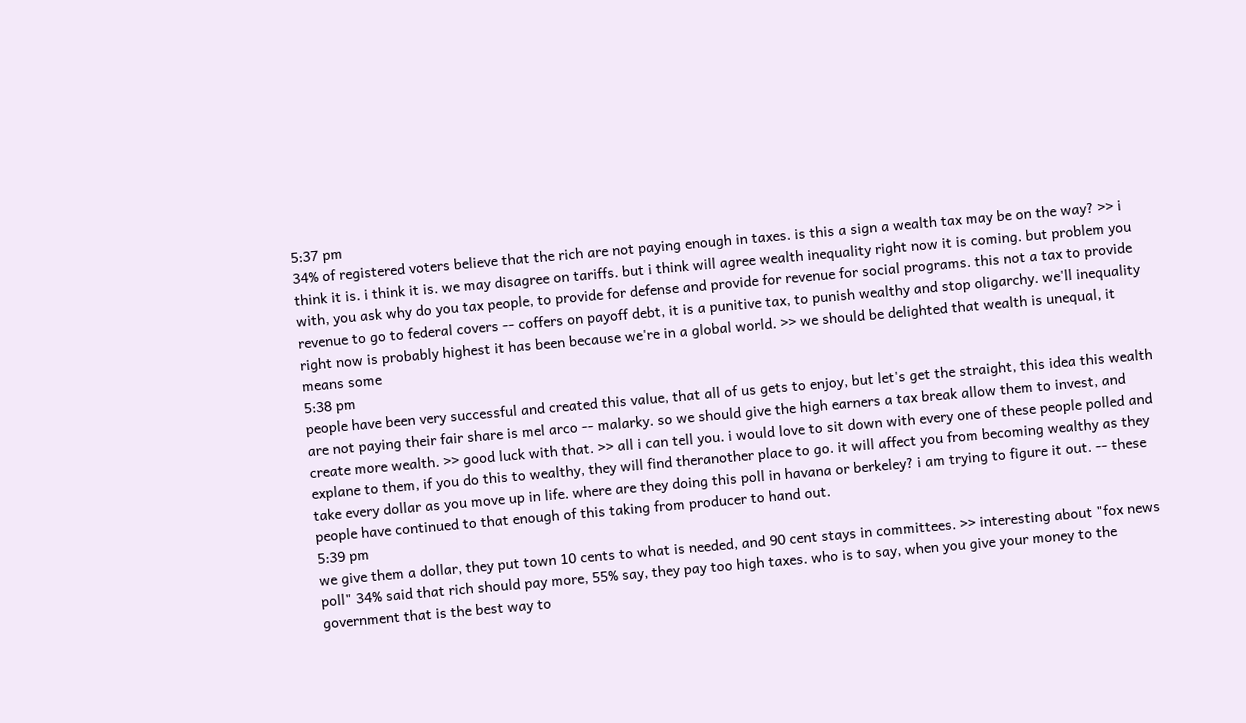5:37 pm
34% of registered voters believe that the rich are not paying enough in taxes. is this a sign a wealth tax may be on the way? >> i think it is. i think it is. we may disagree on tariffs. but i think will agree wealth inequality right now it is coming. but problem you with, you ask why do you tax people, to provide for defense and provide for revenue for social programs. this not a tax to provide revenue to go to federal covers -- coffers on payoff debt, it is a punitive tax, to punish wealthy and stop oligarchy. we'll inequality right now is probably highest it has been because we're in a global world. >> we should be delighted that wealth is unequal, it means some
5:38 pm
people have been very successful and created this value, that all of us gets to enjoy, but let's get the straight, this idea this wealth are not paying their fair share is mel arco -- malarky. so we should give the high earners a tax break allow them to invest, and create more wealth. >> good luck with that. >> all i can tell you. i would love to sit down with every one of these people polled and explane to them, if you do this to wealthy, they will find theranother place to go. it will affect you from becoming wealthy as they take every dollar as you move up in life. where are they doing this poll in havana or berkeley? i am trying to figure it out. -- these people have continued to that enough of this taking from producer to hand out.
5:39 pm
we give them a dollar, they put town 10 cents to what is needed, and 90 cent stays in committees. >> interesting about "fox news poll" 34% said that rich should pay more, 55% say, they pay too high taxes. who is to say, when you give your money to the government that is the best way to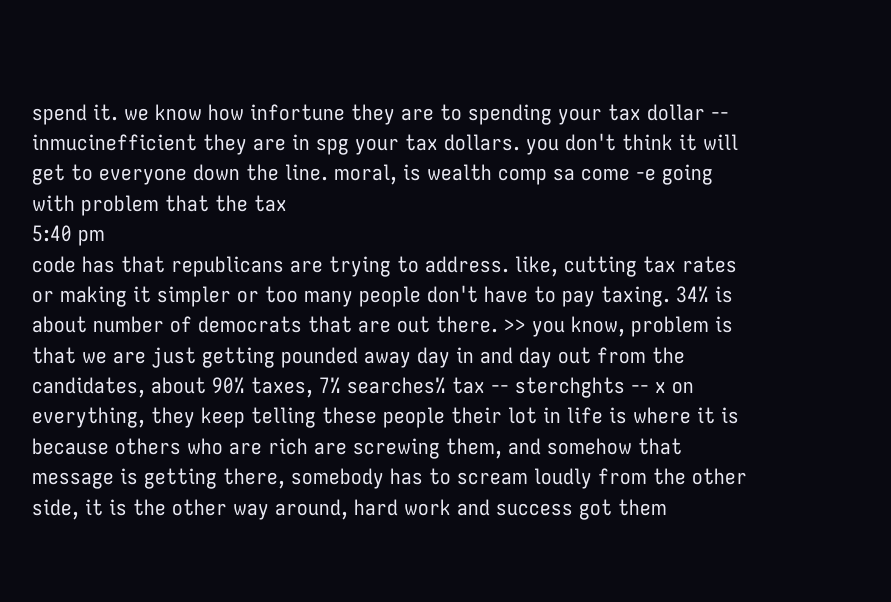spend it. we know how infortune they are to spending your tax dollar -- inmucinefficient they are in spg your tax dollars. you don't think it will get to everyone down the line. moral, is wealth comp sa come -e going with problem that the tax
5:40 pm
code has that republicans are trying to address. like, cutting tax rates or making it simpler or too many people don't have to pay taxing. 34% is about number of democrats that are out there. >> you know, problem is that we are just getting pounded away day in and day out from the candidates, about 90% taxes, 7% searches% tax -- sterchghts -- x on everything, they keep telling these people their lot in life is where it is because others who are rich are screwing them, and somehow that message is getting there, somebody has to scream loudly from the other side, it is the other way around, hard work and success got them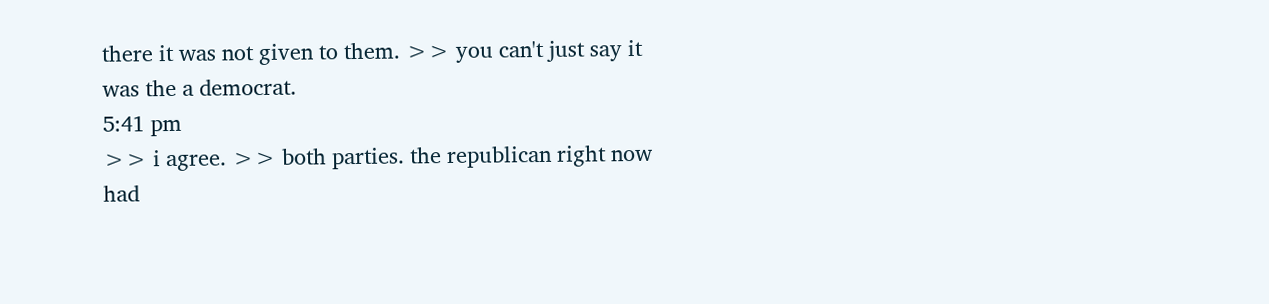there it was not given to them. >> you can't just say it was the a democrat.
5:41 pm
>> i agree. >> both parties. the republican right now had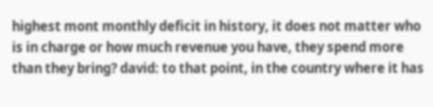highest mont monthly deficit in history, it does not matter who is in charge or how much revenue you have, they spend more than they bring? david: to that point, in the country where it has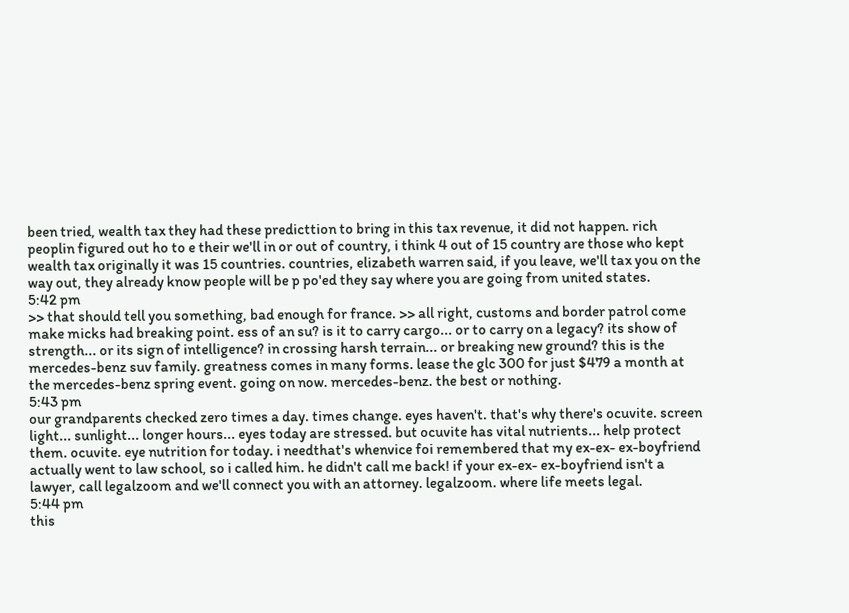been tried, wealth tax they had these predicttion to bring in this tax revenue, it did not happen. rich peoplin figured out ho to e their we'll in or out of country, i think 4 out of 15 country are those who kept wealth tax originally it was 15 countries. countries, elizabeth warren said, if you leave, we'll tax you on the way out, they already know people will be p po'ed they say where you are going from united states.
5:42 pm
>> that should tell you something, bad enough for france. >> all right, customs and border patrol come make micks had breaking point. ess of an su? is it to carry cargo... or to carry on a legacy? its show of strength... or its sign of intelligence? in crossing harsh terrain... or breaking new ground? this is the mercedes-benz suv family. greatness comes in many forms. lease the glc 300 for just $479 a month at the mercedes-benz spring event. going on now. mercedes-benz. the best or nothing.
5:43 pm
our grandparents checked zero times a day. times change. eyes haven't. that's why there's ocuvite. screen light... sunlight... longer hours... eyes today are stressed. but ocuvite has vital nutrients... help protect them. ocuvite. eye nutrition for today. i needthat's whenvice foi remembered that my ex-ex- ex-boyfriend actually went to law school, so i called him. he didn't call me back! if your ex-ex- ex-boyfriend isn't a lawyer, call legalzoom and we'll connect you with an attorney. legalzoom. where life meets legal.
5:44 pm
this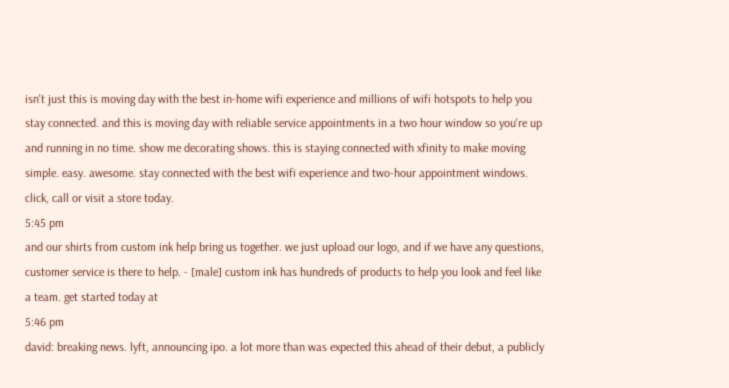isn't just this is moving day with the best in-home wifi experience and millions of wifi hotspots to help you stay connected. and this is moving day with reliable service appointments in a two hour window so you're up and running in no time. show me decorating shows. this is staying connected with xfinity to make moving simple. easy. awesome. stay connected with the best wifi experience and two-hour appointment windows. click, call or visit a store today.
5:45 pm
and our shirts from custom ink help bring us together. we just upload our logo, and if we have any questions, customer service is there to help. - [male] custom ink has hundreds of products to help you look and feel like a team. get started today at
5:46 pm
david: breaking news. lyft, announcing ipo. a lot more than was expected this ahead of their debut, a publicly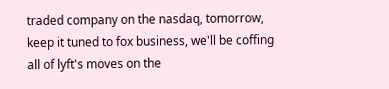traded company on the nasdaq, tomorrow, keep it tuned to fox business, we'll be coffing all of lyft's moves on the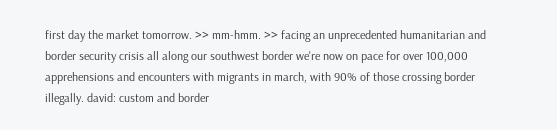first day the market tomorrow. >> mm-hmm. >> facing an unprecedented humanitarian and border security crisis all along our southwest border we're now on pace for over 100,000 apprehensions and encounters with migrants in march, with 90% of those crossing border illegally. david: custom and border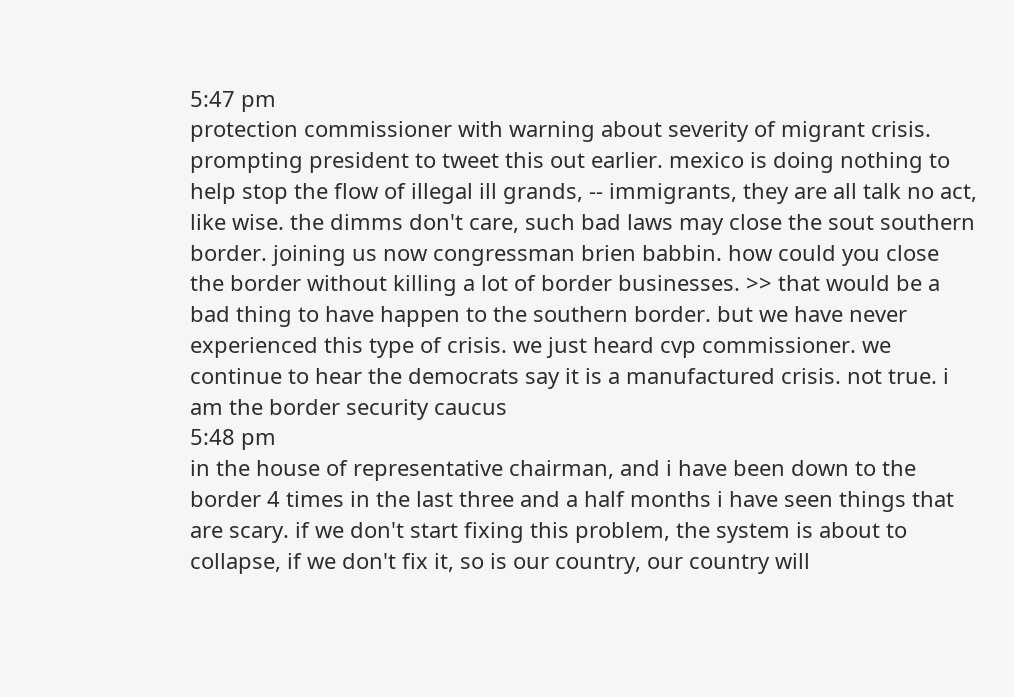5:47 pm
protection commissioner with warning about severity of migrant crisis. prompting president to tweet this out earlier. mexico is doing nothing to help stop the flow of illegal ill grands, -- immigrants, they are all talk no act, like wise. the dimms don't care, such bad laws may close the sout southern border. joining us now congressman brien babbin. how could you close the border without killing a lot of border businesses. >> that would be a bad thing to have happen to the southern border. but we have never experienced this type of crisis. we just heard cvp commissioner. we continue to hear the democrats say it is a manufactured crisis. not true. i am the border security caucus
5:48 pm
in the house of representative chairman, and i have been down to the border 4 times in the last three and a half months i have seen things that are scary. if we don't start fixing this problem, the system is about to collapse, if we don't fix it, so is our country, our country will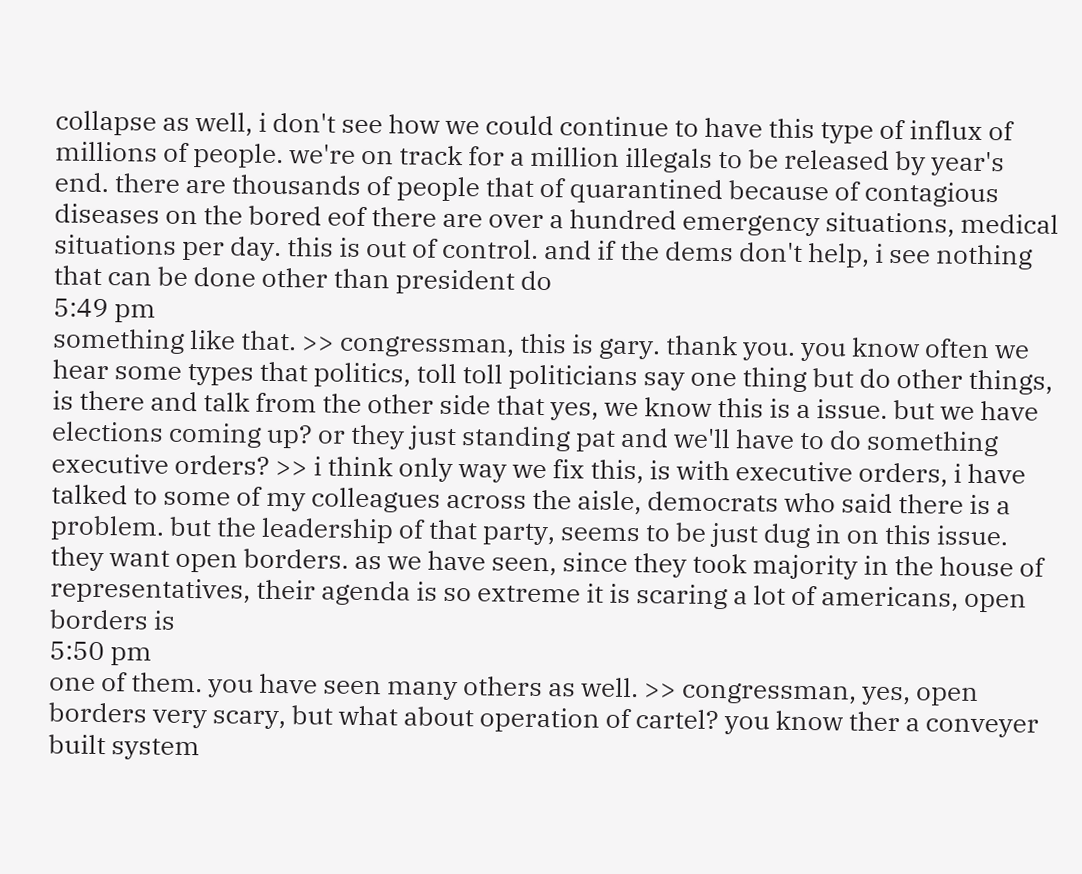collapse as well, i don't see how we could continue to have this type of influx of millions of people. we're on track for a million illegals to be released by year's end. there are thousands of people that of quarantined because of contagious diseases on the bored eof there are over a hundred emergency situations, medical situations per day. this is out of control. and if the dems don't help, i see nothing that can be done other than president do
5:49 pm
something like that. >> congressman, this is gary. thank you. you know often we hear some types that politics, toll toll politicians say one thing but do other things, is there and talk from the other side that yes, we know this is a issue. but we have elections coming up? or they just standing pat and we'll have to do something executive orders? >> i think only way we fix this, is with executive orders, i have talked to some of my colleagues across the aisle, democrats who said there is a problem. but the leadership of that party, seems to be just dug in on this issue. they want open borders. as we have seen, since they took majority in the house of representatives, their agenda is so extreme it is scaring a lot of americans, open borders is
5:50 pm
one of them. you have seen many others as well. >> congressman, yes, open borders very scary, but what about operation of cartel? you know ther a conveyer built system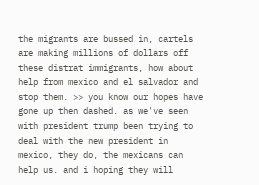the migrants are bussed in, cartels are making millions of dollars off these distrat immigrants, how about help from mexico and el salvador and stop them. >> you know our hopes have gone up then dashed. as we've seen with president trump been trying to deal with the new president in mexico, they do, the mexicans can help us. and i hoping they will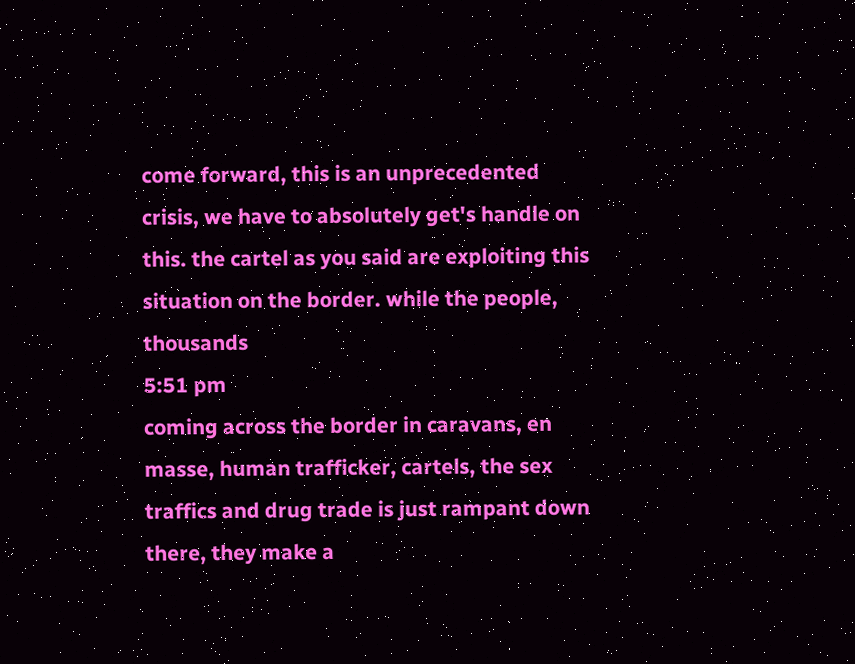come forward, this is an unprecedented crisis, we have to absolutely get's handle on this. the cartel as you said are exploiting this situation on the border. while the people, thousands
5:51 pm
coming across the border in caravans, en masse, human trafficker, cartels, the sex traffics and drug trade is just rampant down there, they make a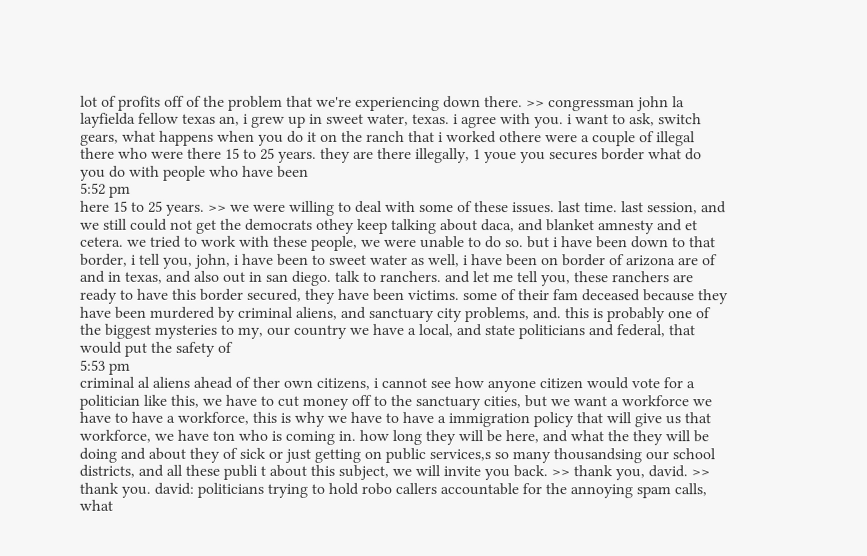lot of profits off of the problem that we're experiencing down there. >> congressman john la layfielda fellow texas an, i grew up in sweet water, texas. i agree with you. i want to ask, switch gears, what happens when you do it on the ranch that i worked othere were a couple of illegal there who were there 15 to 25 years. they are there illegally, 1 youe you secures border what do you do with people who have been
5:52 pm
here 15 to 25 years. >> we were willing to deal with some of these issues. last time. last session, and we still could not get the democrats othey keep talking about daca, and blanket amnesty and et cetera. we tried to work with these people, we were unable to do so. but i have been down to that border, i tell you, john, i have been to sweet water as well, i have been on border of arizona are of and in texas, and also out in san diego. talk to ranchers. and let me tell you, these ranchers are ready to have this border secured, they have been victims. some of their fam deceased because they have been murdered by criminal aliens, and sanctuary city problems, and. this is probably one of the biggest mysteries to my, our country we have a local, and state politicians and federal, that would put the safety of
5:53 pm
criminal al aliens ahead of ther own citizens, i cannot see how anyone citizen would vote for a politician like this, we have to cut money off to the sanctuary cities, but we want a workforce we have to have a workforce, this is why we have to have a immigration policy that will give us that workforce, we have ton who is coming in. how long they will be here, and what the they will be doing and about they of sick or just getting on public services,s so many thousandsing our school districts, and all these publi t about this subject, we will invite you back. >> thank you, david. >> thank you. david: politicians trying to hold robo callers accountable for the annoying spam calls, what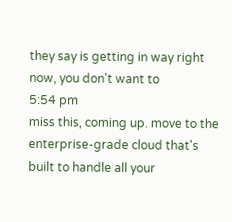they say is getting in way right now, you don't want to
5:54 pm
miss this, coming up. move to the enterprise-grade cloud that's built to handle all your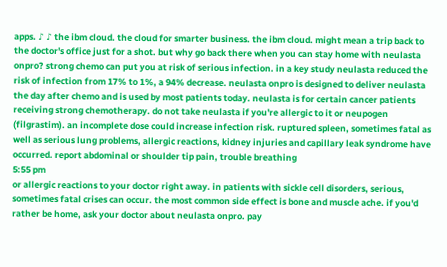apps. ♪ ♪ the ibm cloud. the cloud for smarter business. the ibm cloud. might mean a trip back to the doctor's office just for a shot. but why go back there when you can stay home with neulasta onpro? strong chemo can put you at risk of serious infection. in a key study neulasta reduced the risk of infection from 17% to 1%, a 94% decrease. neulasta onpro is designed to deliver neulasta the day after chemo and is used by most patients today. neulasta is for certain cancer patients receiving strong chemotherapy. do not take neulasta if you're allergic to it or neupogen (filgrastim). an incomplete dose could increase infection risk. ruptured spleen, sometimes fatal as well as serious lung problems, allergic reactions, kidney injuries and capillary leak syndrome have occurred. report abdominal or shoulder tip pain, trouble breathing
5:55 pm
or allergic reactions to your doctor right away. in patients with sickle cell disorders, serious, sometimes fatal crises can occur. the most common side effect is bone and muscle ache. if you'd rather be home, ask your doctor about neulasta onpro. pay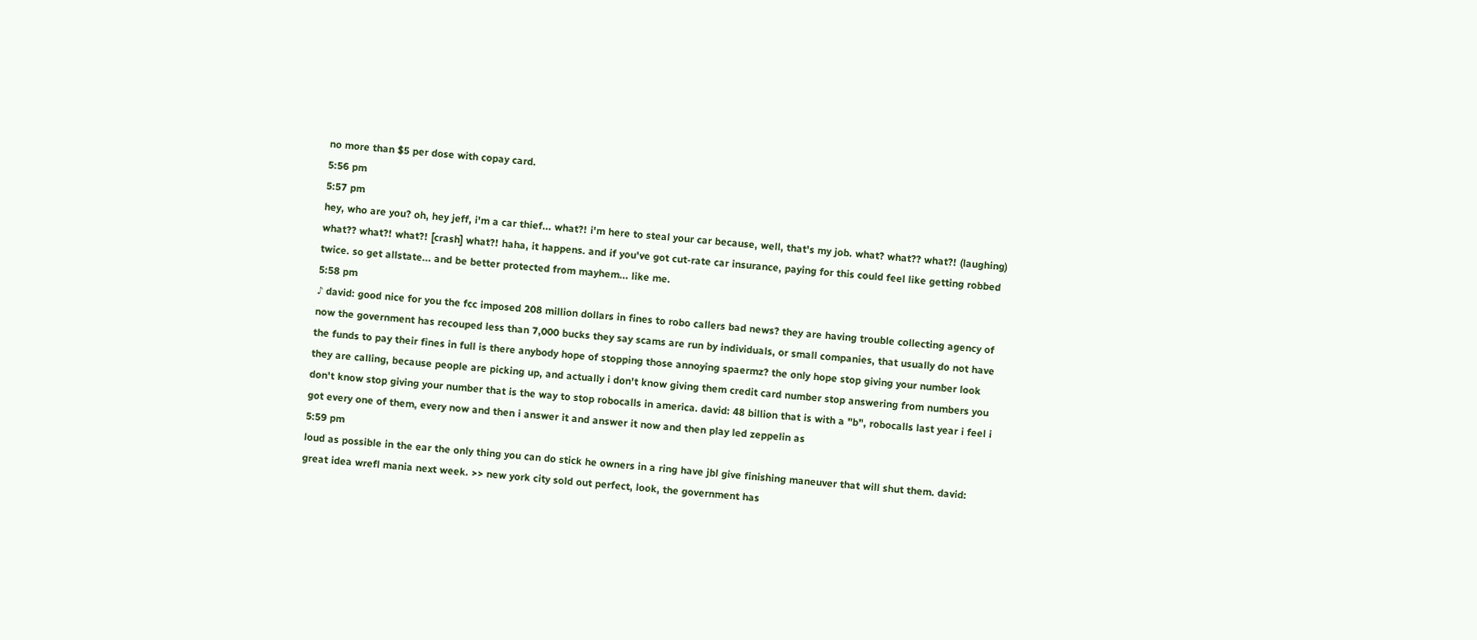no more than $5 per dose with copay card.
5:56 pm
5:57 pm
hey, who are you? oh, hey jeff, i'm a car thief... what?! i'm here to steal your car because, well, that's my job. what? what?? what?! (laughing) what?? what?! what?! [crash] what?! haha, it happens. and if you've got cut-rate car insurance, paying for this could feel like getting robbed twice. so get allstate... and be better protected from mayhem... like me.
5:58 pm
♪ david: good nice for you the fcc imposed 208 million dollars in fines to robo callers bad news? they are having trouble collecting agency of now the government has recouped less than 7,000 bucks they say scams are run by individuals, or small companies, that usually do not have the funds to pay their fines in full is there anybody hope of stopping those annoying spaermz? the only hope stop giving your number look they are calling, because people are picking up, and actually i don't know giving them credit card number stop answering from numbers you don't know stop giving your number that is the way to stop robocalls in america. david: 48 billion that is with a "b", robocalls last year i feel i got every one of them, every now and then i answer it and answer it now and then play led zeppelin as
5:59 pm
loud as possible in the ear the only thing you can do stick he owners in a ring have jbl give finishing maneuver that will shut them. david: great idea wrefl mania next week. >> new york city sold out perfect, look, the government has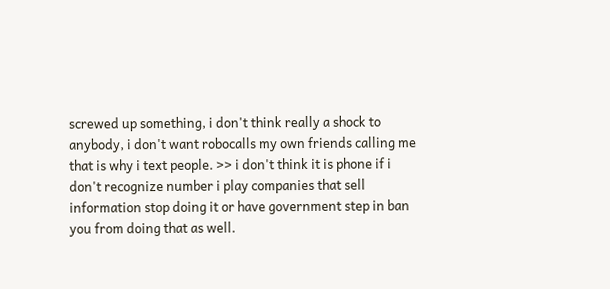screwed up something, i don't think really a shock to anybody, i don't want robocalls my own friends calling me that is why i text people. >> i don't think it is phone if i don't recognize number i play companies that sell information stop doing it or have government step in ban you from doing that as well.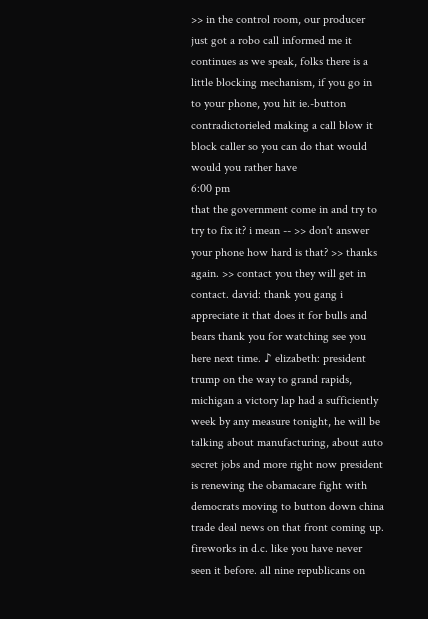>> in the control room, our producer just got a robo call informed me it continues as we speak, folks there is a little blocking mechanism, if you go in to your phone, you hit ie.-button contradictorieled making a call blow it block caller so you can do that would would you rather have
6:00 pm
that the government come in and try to try to fix it? i mean -- >> don't answer your phone how hard is that? >> thanks again. >> contact you they will get in contact. david: thank you gang i appreciate it that does it for bulls and bears thank you for watching see you here next time. ♪ elizabeth: president trump on the way to grand rapids, michigan a victory lap had a sufficiently week by any measure tonight, he will be talking about manufacturing, about auto secret jobs and more right now president is renewing the obamacare fight with democrats moving to button down china trade deal news on that front coming up. fireworks in d.c. like you have never seen it before. all nine republicans on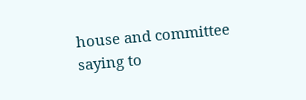house and committee saying to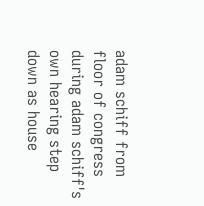adam schiff from floor of congress during adam schiff's own hearing step down as house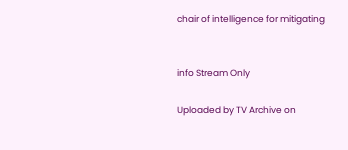chair of intelligence for mitigating


info Stream Only

Uploaded by TV Archive on